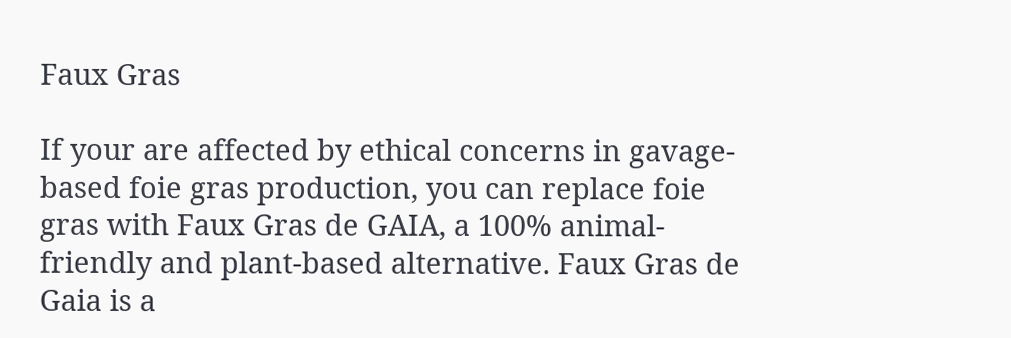Faux Gras

If your are affected by ethical concerns in gavage-based foie gras production, you can replace foie gras with Faux Gras de GAIA, a 100% animal-friendly and plant-based alternative. Faux Gras de Gaia is a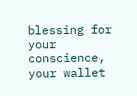blessing for your conscience, your wallet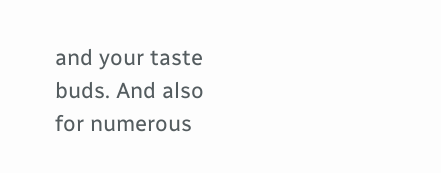and your taste buds. And also for numerous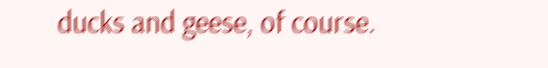ducks and geese, of course.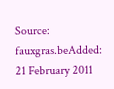Source: fauxgras.beAdded: 21 February 2011